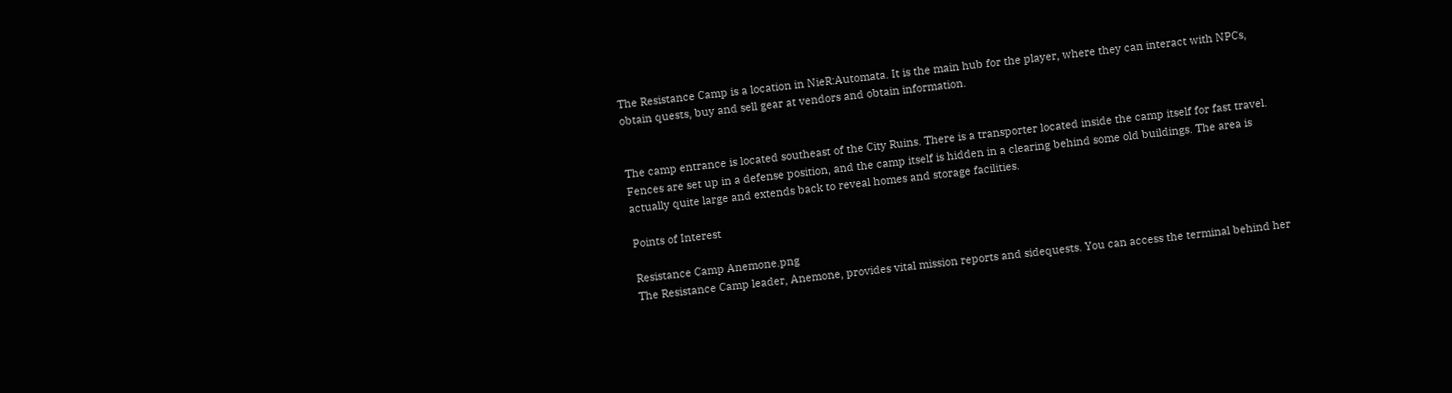The Resistance Camp is a location in NieR:Automata. It is the main hub for the player, where they can interact with NPCs, obtain quests, buy and sell gear at vendors and obtain information.


The camp entrance is located southeast of the City Ruins. There is a transporter located inside the camp itself for fast travel. Fences are set up in a defense position, and the camp itself is hidden in a clearing behind some old buildings. The area is actually quite large and extends back to reveal homes and storage facilities.

Points of Interest

Resistance Camp Anemone.png
The Resistance Camp leader, Anemone, provides vital mission reports and sidequests. You can access the terminal behind her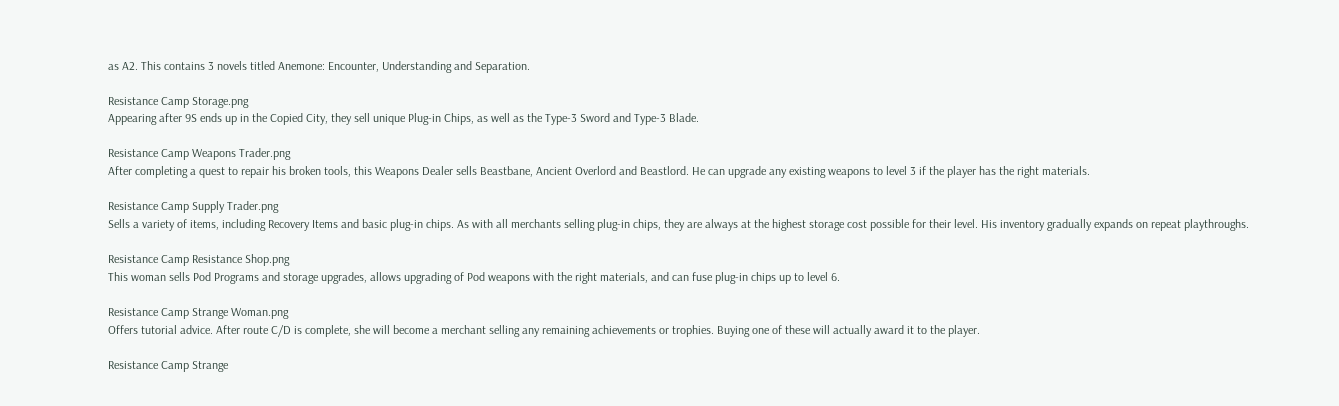as A2. This contains 3 novels titled Anemone: Encounter, Understanding and Separation.

Resistance Camp Storage.png
Appearing after 9S ends up in the Copied City, they sell unique Plug-in Chips, as well as the Type-3 Sword and Type-3 Blade.

Resistance Camp Weapons Trader.png
After completing a quest to repair his broken tools, this Weapons Dealer sells Beastbane, Ancient Overlord and Beastlord. He can upgrade any existing weapons to level 3 if the player has the right materials.

Resistance Camp Supply Trader.png
Sells a variety of items, including Recovery Items and basic plug-in chips. As with all merchants selling plug-in chips, they are always at the highest storage cost possible for their level. His inventory gradually expands on repeat playthroughs.

Resistance Camp Resistance Shop.png
This woman sells Pod Programs and storage upgrades, allows upgrading of Pod weapons with the right materials, and can fuse plug-in chips up to level 6.

Resistance Camp Strange Woman.png
Offers tutorial advice. After route C/D is complete, she will become a merchant selling any remaining achievements or trophies. Buying one of these will actually award it to the player.

Resistance Camp Strange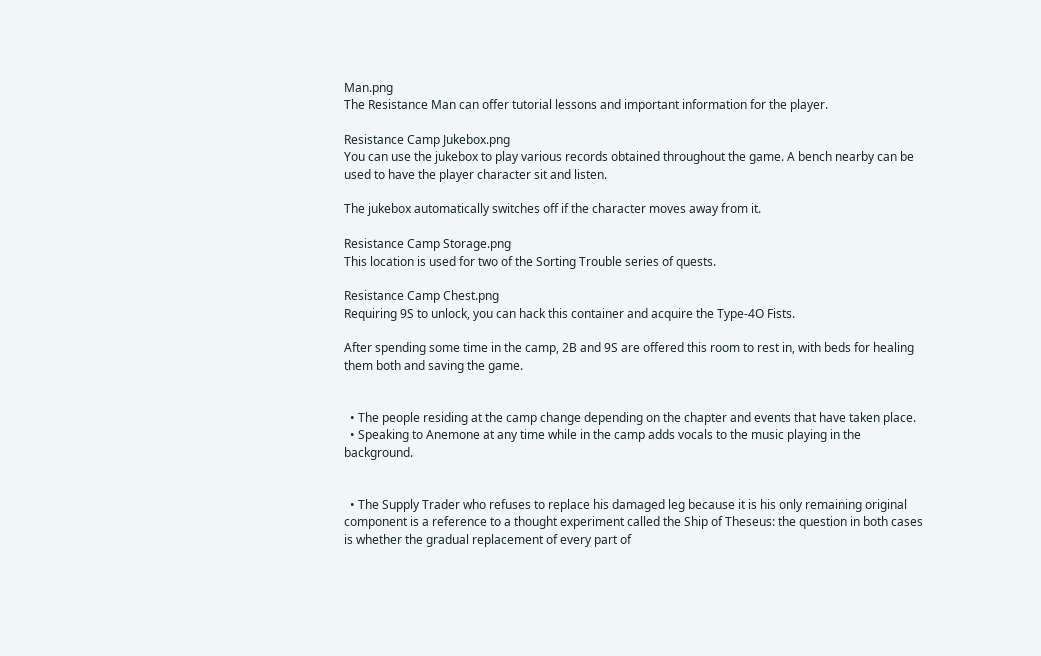Man.png
The Resistance Man can offer tutorial lessons and important information for the player.

Resistance Camp Jukebox.png
You can use the jukebox to play various records obtained throughout the game. A bench nearby can be used to have the player character sit and listen.

The jukebox automatically switches off if the character moves away from it.

Resistance Camp Storage.png
This location is used for two of the Sorting Trouble series of quests.

Resistance Camp Chest.png
Requiring 9S to unlock, you can hack this container and acquire the Type-4O Fists.

After spending some time in the camp, 2B and 9S are offered this room to rest in, with beds for healing them both and saving the game.


  • The people residing at the camp change depending on the chapter and events that have taken place.
  • Speaking to Anemone at any time while in the camp adds vocals to the music playing in the background.


  • The Supply Trader who refuses to replace his damaged leg because it is his only remaining original component is a reference to a thought experiment called the Ship of Theseus: the question in both cases is whether the gradual replacement of every part of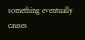something eventually causes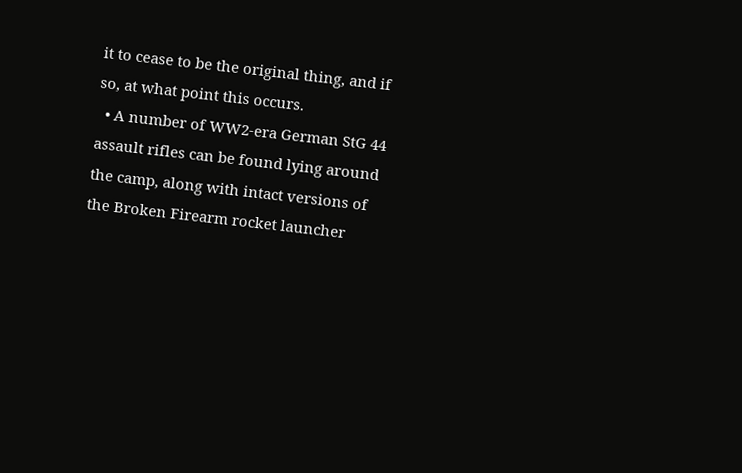it to cease to be the original thing, and if so, at what point this occurs.
  • A number of WW2-era German StG 44 assault rifles can be found lying around the camp, along with intact versions of the Broken Firearm rocket launcher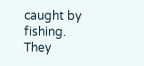caught by fishing. They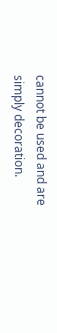cannot be used and are simply decoration.